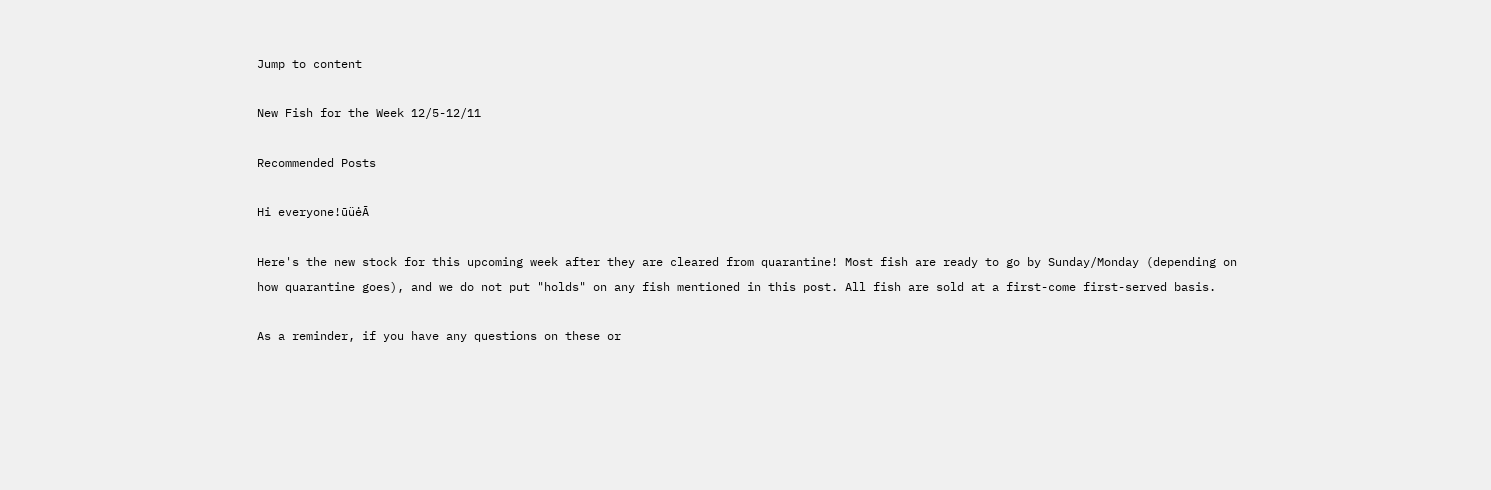Jump to content

New Fish for the Week 12/5-12/11

Recommended Posts

Hi everyone!ūüėĀ

Here's the new stock for this upcoming week after they are cleared from quarantine! Most fish are ready to go by Sunday/Monday (depending on how quarantine goes), and we do not put "holds" on any fish mentioned in this post. All fish are sold at a first-come first-served basis.

As a reminder, if you have any questions on these or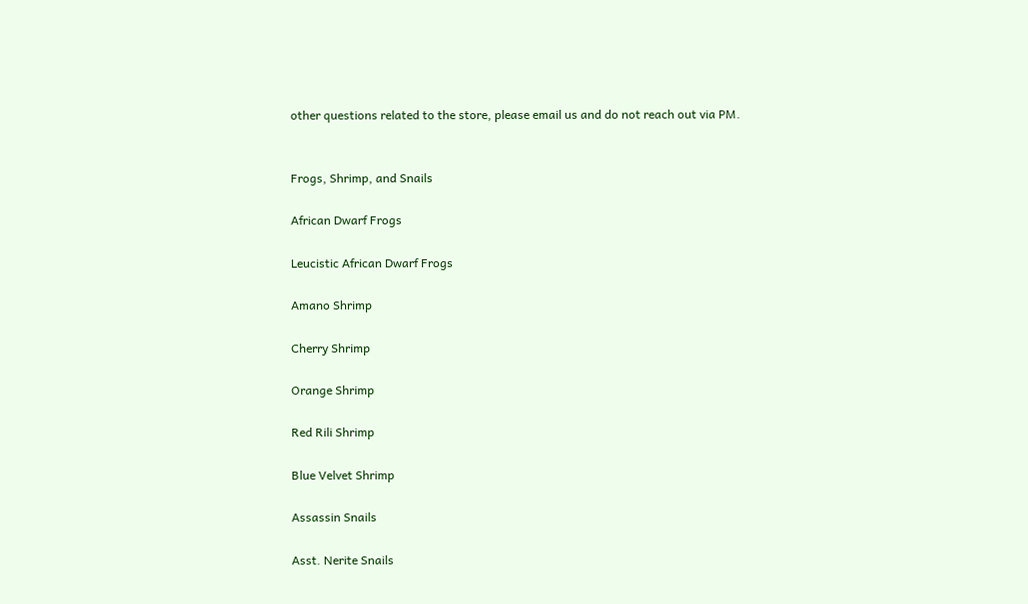other questions related to the store, please email us and do not reach out via PM.


Frogs, Shrimp, and Snails

African Dwarf Frogs

Leucistic African Dwarf Frogs

Amano Shrimp

Cherry Shrimp

Orange Shrimp

Red Rili Shrimp

Blue Velvet Shrimp

Assassin Snails

Asst. Nerite Snails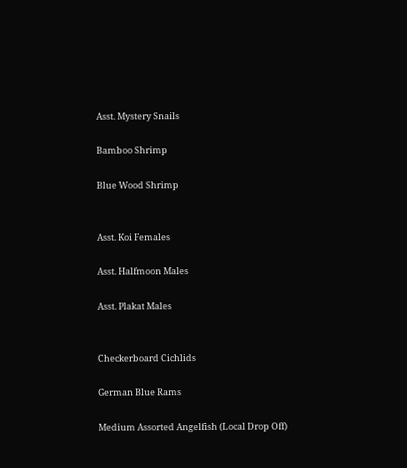Asst. Mystery Snails

Bamboo Shrimp

Blue Wood Shrimp


Asst. Koi Females

Asst. Halfmoon Males

Asst. Plakat Males


Checkerboard Cichlids

German Blue Rams

Medium Assorted Angelfish (Local Drop Off)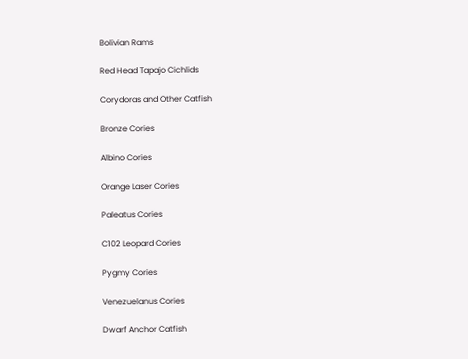Bolivian Rams

Red Head Tapajo Cichlids

Corydoras and Other Catfish

Bronze Cories

Albino Cories

Orange Laser Cories

Paleatus Cories

C102 Leopard Cories

Pygmy Cories

Venezuelanus Cories

Dwarf Anchor Catfish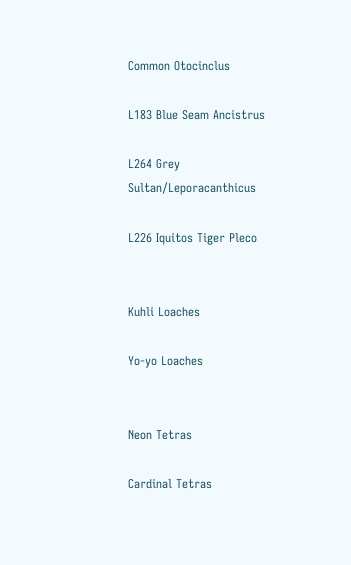Common Otocinclus

L183 Blue Seam Ancistrus

L264 Grey Sultan/Leporacanthicus

L226 Iquitos Tiger Pleco


Kuhli Loaches

Yo-yo Loaches


Neon Tetras

Cardinal Tetras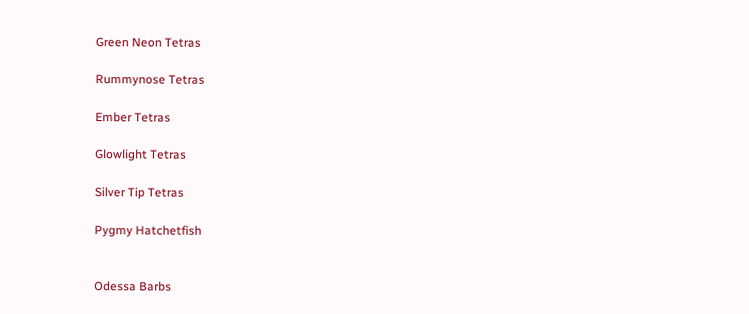Green Neon Tetras

Rummynose Tetras

Ember Tetras

Glowlight Tetras

Silver Tip Tetras

Pygmy Hatchetfish


Odessa Barbs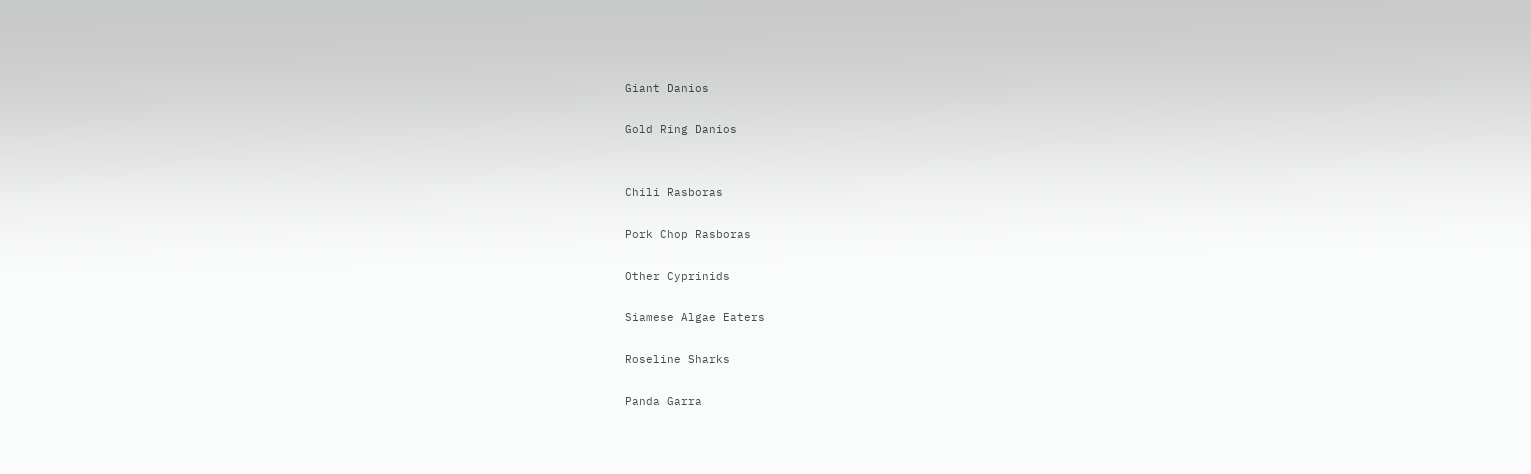Giant Danios

Gold Ring Danios


Chili Rasboras

Pork Chop Rasboras

Other Cyprinids

Siamese Algae Eaters

Roseline Sharks

Panda Garra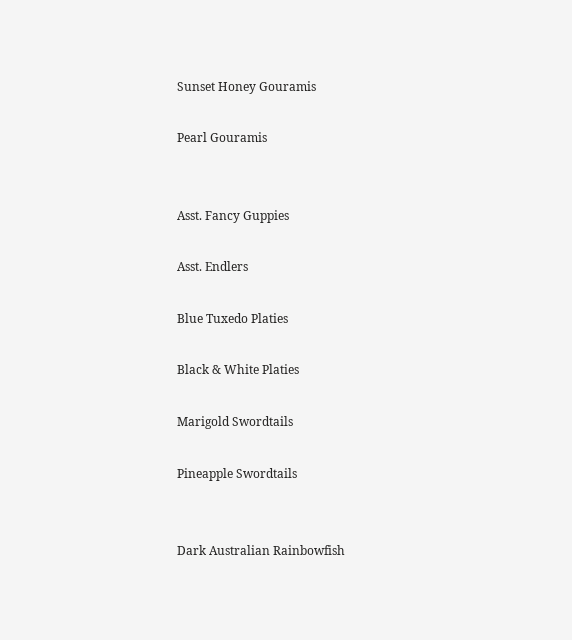Sunset Honey Gouramis

Pearl Gouramis


Asst. Fancy Guppies

Asst. Endlers

Blue Tuxedo Platies

Black & White Platies

Marigold Swordtails

Pineapple Swordtails


Dark Australian Rainbowfish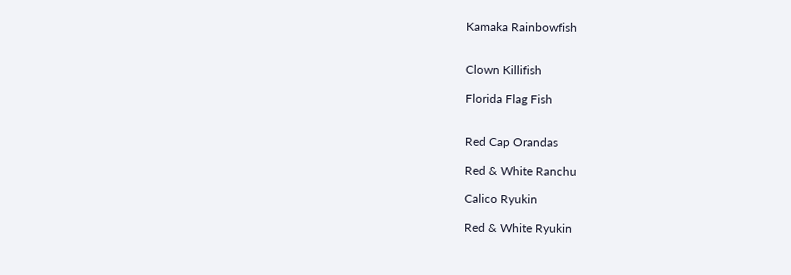Kamaka Rainbowfish


Clown Killifish

Florida Flag Fish


Red Cap Orandas

Red & White Ranchu

Calico Ryukin

Red & White Ryukin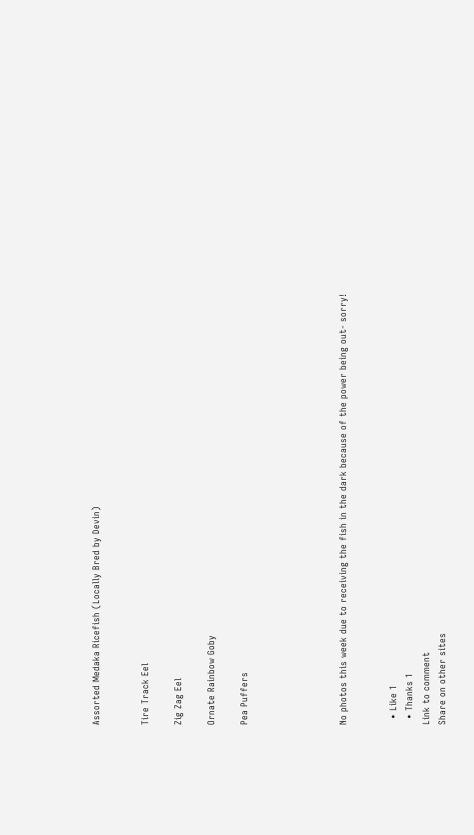Assorted Medaka Ricefish (Locally Bred by Devin)


Tire Track Eel

Zig Zag Eel

Ornate Rainbow Goby

Pea Puffers





No photos this week due to receiving the fish in the dark because of the power being out- sorry!


  • Like 1
  • Thanks 1
Link to comment
Share on other sites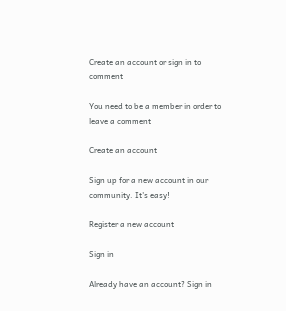Create an account or sign in to comment

You need to be a member in order to leave a comment

Create an account

Sign up for a new account in our community. It's easy!

Register a new account

Sign in

Already have an account? Sign in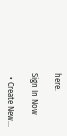here.

Sign In Now

  • Create New...